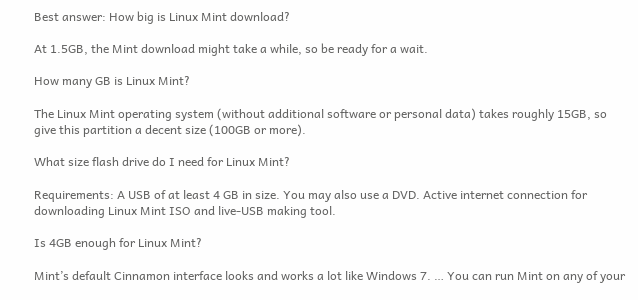Best answer: How big is Linux Mint download?

At 1.5GB, the Mint download might take a while, so be ready for a wait.

How many GB is Linux Mint?

The Linux Mint operating system (without additional software or personal data) takes roughly 15GB, so give this partition a decent size (100GB or more).

What size flash drive do I need for Linux Mint?

Requirements: A USB of at least 4 GB in size. You may also use a DVD. Active internet connection for downloading Linux Mint ISO and live-USB making tool.

Is 4GB enough for Linux Mint?

Mint’s default Cinnamon interface looks and works a lot like Windows 7. … You can run Mint on any of your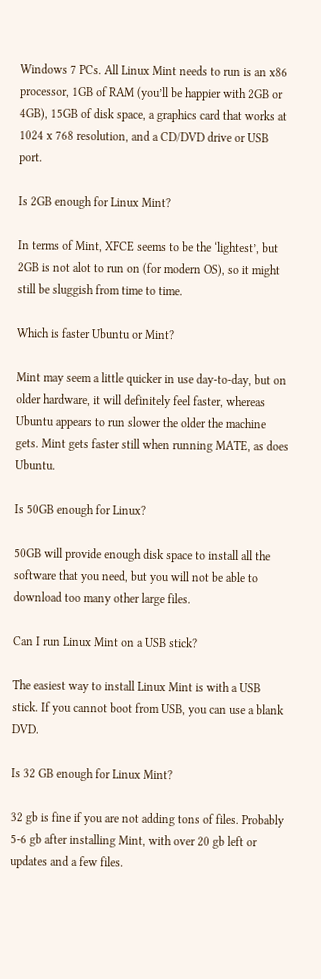Windows 7 PCs. All Linux Mint needs to run is an x86 processor, 1GB of RAM (you’ll be happier with 2GB or 4GB), 15GB of disk space, a graphics card that works at 1024 x 768 resolution, and a CD/DVD drive or USB port.

Is 2GB enough for Linux Mint?

In terms of Mint, XFCE seems to be the ‘lightest’, but 2GB is not alot to run on (for modern OS), so it might still be sluggish from time to time.

Which is faster Ubuntu or Mint?

Mint may seem a little quicker in use day-to-day, but on older hardware, it will definitely feel faster, whereas Ubuntu appears to run slower the older the machine gets. Mint gets faster still when running MATE, as does Ubuntu.

Is 50GB enough for Linux?

50GB will provide enough disk space to install all the software that you need, but you will not be able to download too many other large files.

Can I run Linux Mint on a USB stick?

The easiest way to install Linux Mint is with a USB stick. If you cannot boot from USB, you can use a blank DVD.

Is 32 GB enough for Linux Mint?

32 gb is fine if you are not adding tons of files. Probably 5-6 gb after installing Mint, with over 20 gb left or updates and a few files.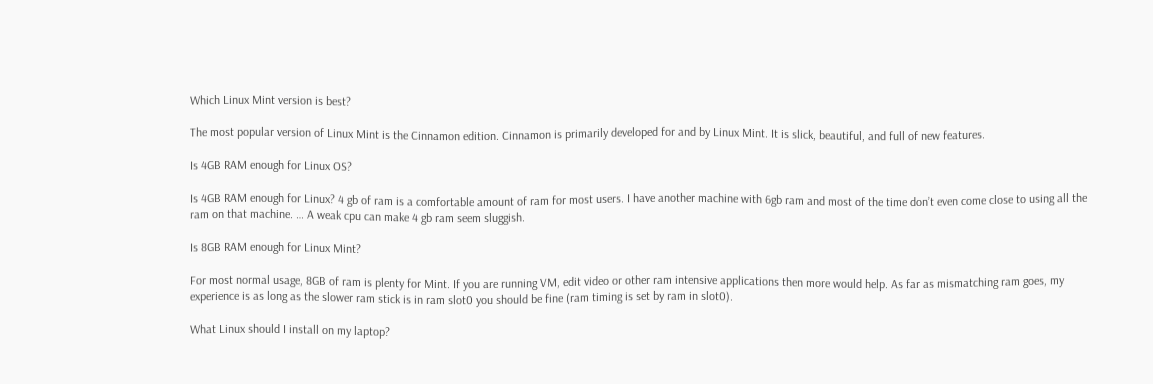Which Linux Mint version is best?

The most popular version of Linux Mint is the Cinnamon edition. Cinnamon is primarily developed for and by Linux Mint. It is slick, beautiful, and full of new features.

Is 4GB RAM enough for Linux OS?

Is 4GB RAM enough for Linux? 4 gb of ram is a comfortable amount of ram for most users. I have another machine with 6gb ram and most of the time don’t even come close to using all the ram on that machine. … A weak cpu can make 4 gb ram seem sluggish.

Is 8GB RAM enough for Linux Mint?

For most normal usage, 8GB of ram is plenty for Mint. If you are running VM, edit video or other ram intensive applications then more would help. As far as mismatching ram goes, my experience is as long as the slower ram stick is in ram slot0 you should be fine (ram timing is set by ram in slot0).

What Linux should I install on my laptop?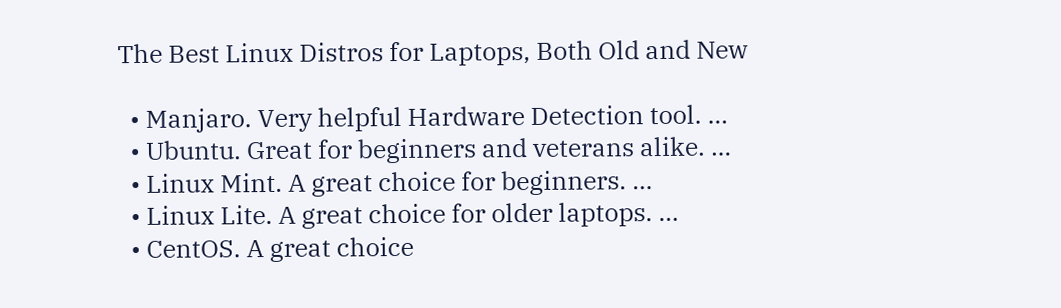The Best Linux Distros for Laptops, Both Old and New

  • Manjaro. Very helpful Hardware Detection tool. …
  • Ubuntu. Great for beginners and veterans alike. …
  • Linux Mint. A great choice for beginners. …
  • Linux Lite. A great choice for older laptops. …
  • CentOS. A great choice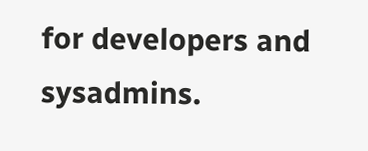for developers and sysadmins.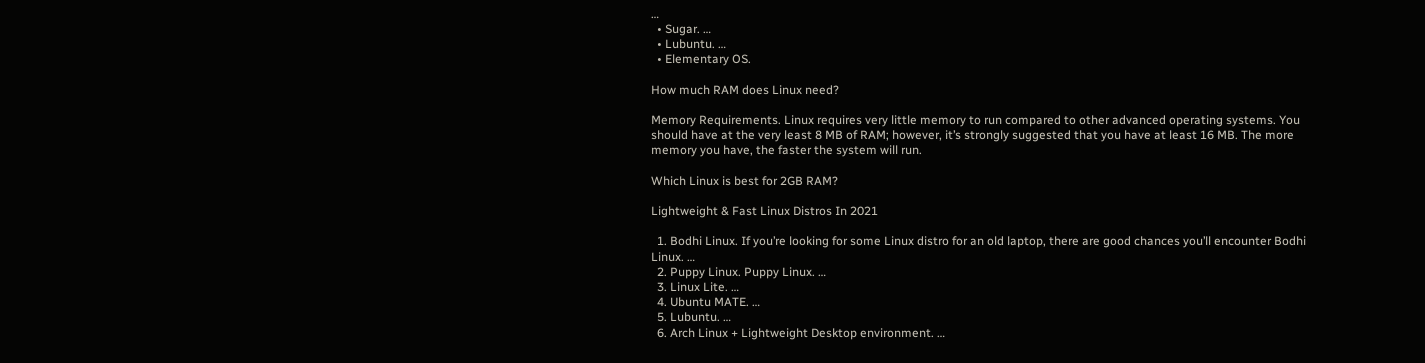…
  • Sugar. …
  • Lubuntu. …
  • Elementary OS.

How much RAM does Linux need?

Memory Requirements. Linux requires very little memory to run compared to other advanced operating systems. You should have at the very least 8 MB of RAM; however, it’s strongly suggested that you have at least 16 MB. The more memory you have, the faster the system will run.

Which Linux is best for 2GB RAM?

Lightweight & Fast Linux Distros In 2021

  1. Bodhi Linux. If you’re looking for some Linux distro for an old laptop, there are good chances you’ll encounter Bodhi Linux. …
  2. Puppy Linux. Puppy Linux. …
  3. Linux Lite. …
  4. Ubuntu MATE. …
  5. Lubuntu. …
  6. Arch Linux + Lightweight Desktop environment. …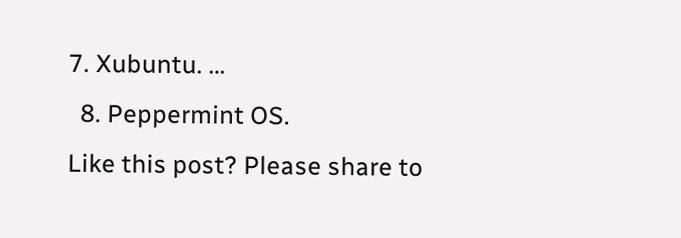7. Xubuntu. …
  8. Peppermint OS.
Like this post? Please share to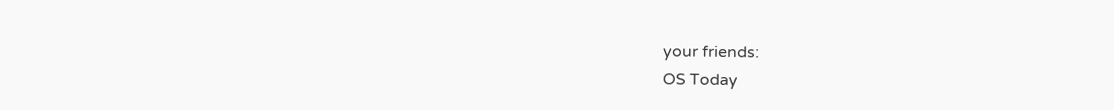your friends:
OS Today